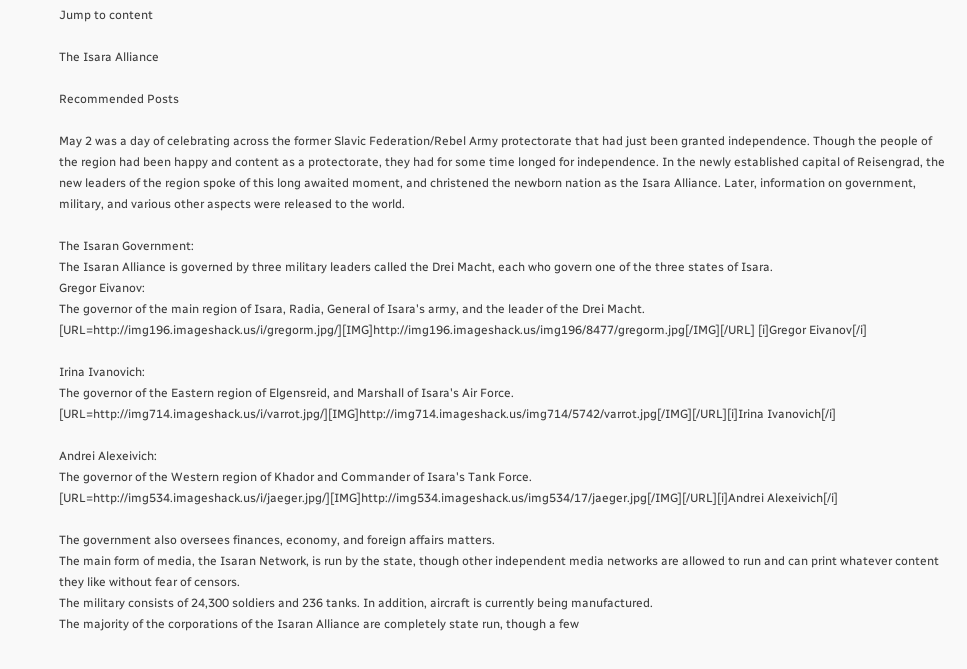Jump to content

The Isara Alliance

Recommended Posts

May 2 was a day of celebrating across the former Slavic Federation/Rebel Army protectorate that had just been granted independence. Though the people of the region had been happy and content as a protectorate, they had for some time longed for independence. In the newly established capital of Reisengrad, the new leaders of the region spoke of this long awaited moment, and christened the newborn nation as the Isara Alliance. Later, information on government, military, and various other aspects were released to the world.

The Isaran Government:
The Isaran Alliance is governed by three military leaders called the Drei Macht, each who govern one of the three states of Isara.
Gregor Eivanov:
The governor of the main region of Isara, Radia, General of Isara's army, and the leader of the Drei Macht.
[URL=http://img196.imageshack.us/i/gregorm.jpg/][IMG]http://img196.imageshack.us/img196/8477/gregorm.jpg[/IMG][/URL] [i]Gregor Eivanov[/i]

Irina Ivanovich:
The governor of the Eastern region of Elgensreid, and Marshall of Isara's Air Force.
[URL=http://img714.imageshack.us/i/varrot.jpg/][IMG]http://img714.imageshack.us/img714/5742/varrot.jpg[/IMG][/URL][i]Irina Ivanovich[/i]

Andrei Alexeivich:
The governor of the Western region of Khador and Commander of Isara's Tank Force.
[URL=http://img534.imageshack.us/i/jaeger.jpg/][IMG]http://img534.imageshack.us/img534/17/jaeger.jpg[/IMG][/URL][i]Andrei Alexeivich[/i]

The government also oversees finances, economy, and foreign affairs matters.
The main form of media, the Isaran Network, is run by the state, though other independent media networks are allowed to run and can print whatever content they like without fear of censors.
The military consists of 24,300 soldiers and 236 tanks. In addition, aircraft is currently being manufactured.
The majority of the corporations of the Isaran Alliance are completely state run, though a few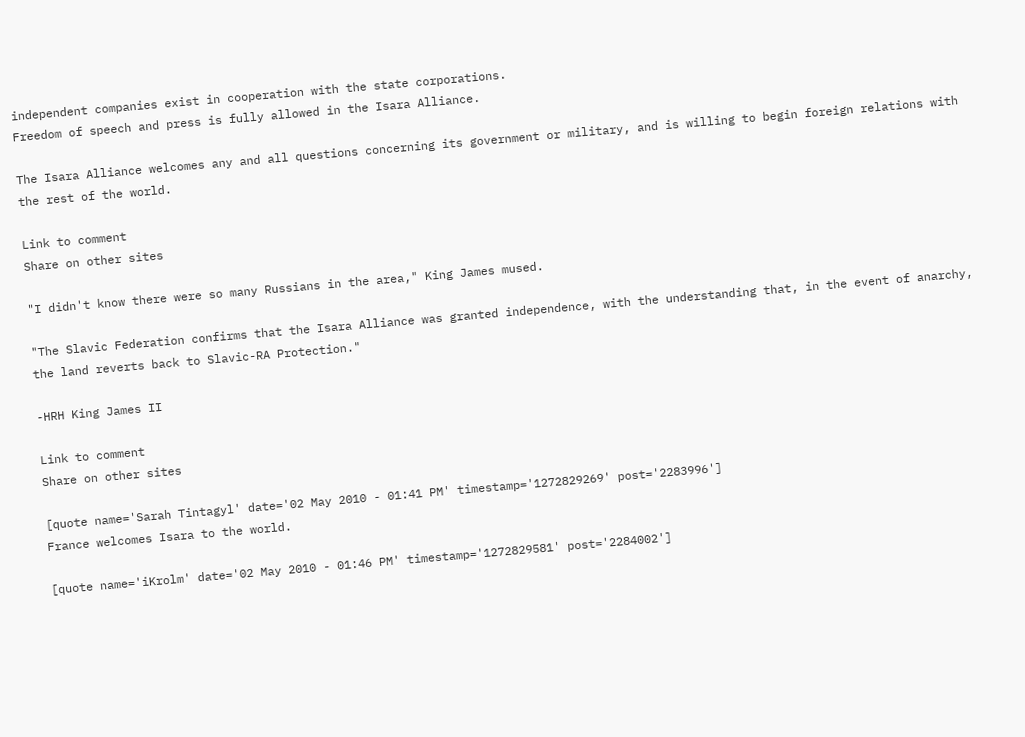independent companies exist in cooperation with the state corporations.
Freedom of speech and press is fully allowed in the Isara Alliance.

The Isara Alliance welcomes any and all questions concerning its government or military, and is willing to begin foreign relations with the rest of the world.

Link to comment
Share on other sites

"I didn't know there were so many Russians in the area," King James mused.

"The Slavic Federation confirms that the Isara Alliance was granted independence, with the understanding that, in the event of anarchy, the land reverts back to Slavic-RA Protection."

-HRH King James II

Link to comment
Share on other sites

[quote name='Sarah Tintagyl' date='02 May 2010 - 01:41 PM' timestamp='1272829269' post='2283996']
France welcomes Isara to the world.

[quote name='iKrolm' date='02 May 2010 - 01:46 PM' timestamp='1272829581' post='2284002']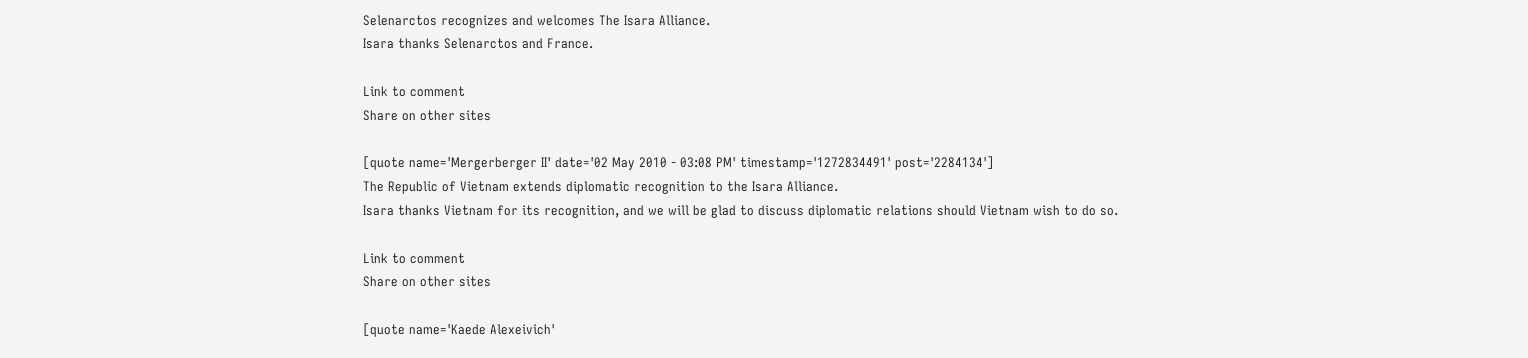Selenarctos recognizes and welcomes The Isara Alliance.
Isara thanks Selenarctos and France.

Link to comment
Share on other sites

[quote name='Mergerberger II' date='02 May 2010 - 03:08 PM' timestamp='1272834491' post='2284134']
The Republic of Vietnam extends diplomatic recognition to the Isara Alliance.
Isara thanks Vietnam for its recognition, and we will be glad to discuss diplomatic relations should Vietnam wish to do so.

Link to comment
Share on other sites

[quote name='Kaede Alexeivich'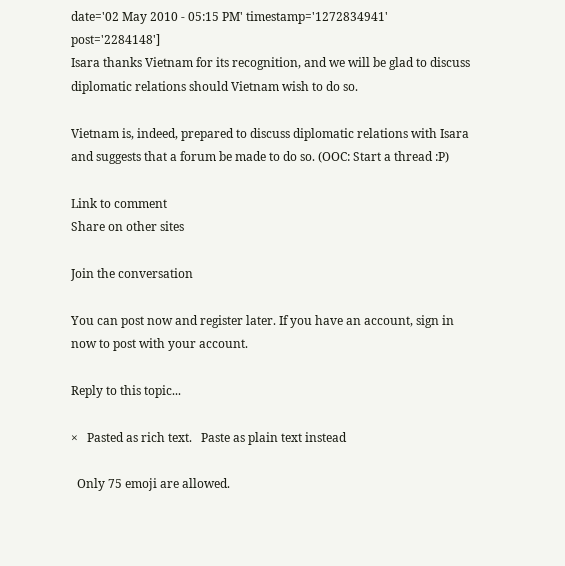date='02 May 2010 - 05:15 PM' timestamp='1272834941' post='2284148']
Isara thanks Vietnam for its recognition, and we will be glad to discuss diplomatic relations should Vietnam wish to do so.

Vietnam is, indeed, prepared to discuss diplomatic relations with Isara and suggests that a forum be made to do so. (OOC: Start a thread :P)

Link to comment
Share on other sites

Join the conversation

You can post now and register later. If you have an account, sign in now to post with your account.

Reply to this topic...

×   Pasted as rich text.   Paste as plain text instead

  Only 75 emoji are allowed.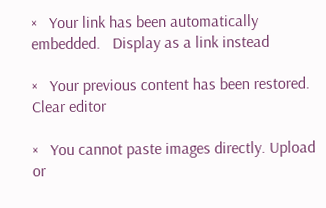×   Your link has been automatically embedded.   Display as a link instead

×   Your previous content has been restored.   Clear editor

×   You cannot paste images directly. Upload or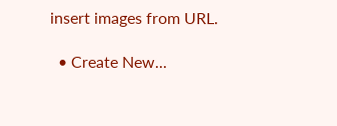insert images from URL.

  • Create New...